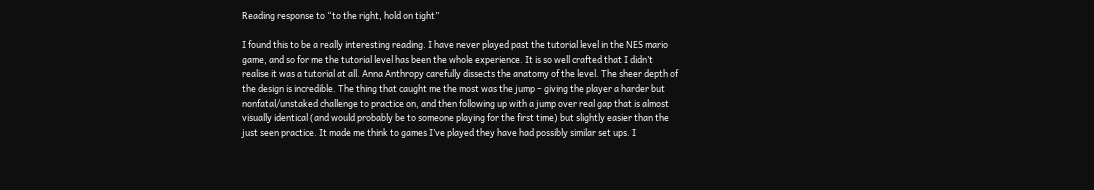Reading response to “to the right, hold on tight”

I found this to be a really interesting reading. I have never played past the tutorial level in the NES mario game, and so for me the tutorial level has been the whole experience. It is so well crafted that I didn’t realise it was a tutorial at all. Anna Anthropy carefully dissects the anatomy of the level. The sheer depth of the design is incredible. The thing that caught me the most was the jump – giving the player a harder but nonfatal/unstaked challenge to practice on, and then following up with a jump over real gap that is almost visually identical (and would probably be to someone playing for the first time) but slightly easier than the just seen practice. It made me think to games I’ve played they have had possibly similar set ups. I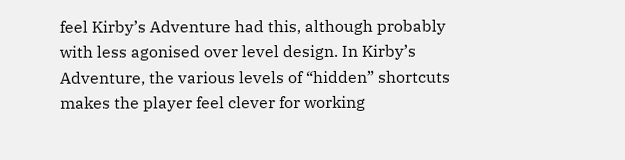feel Kirby’s Adventure had this, although probably with less agonised over level design. In Kirby’s Adventure, the various levels of “hidden” shortcuts makes the player feel clever for working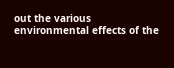out the various environmental effects of the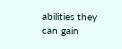abilities they can gain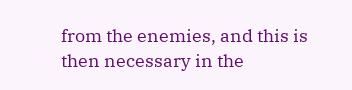from the enemies, and this is then necessary in the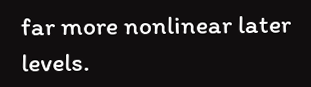far more nonlinear later levels.